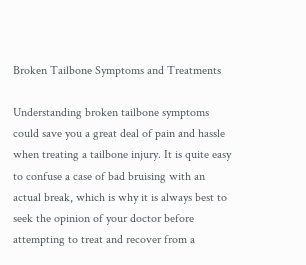Broken Tailbone Symptoms and Treatments

Understanding broken tailbone symptoms could save you a great deal of pain and hassle when treating a tailbone injury. It is quite easy to confuse a case of bad bruising with an actual break, which is why it is always best to seek the opinion of your doctor before attempting to treat and recover from a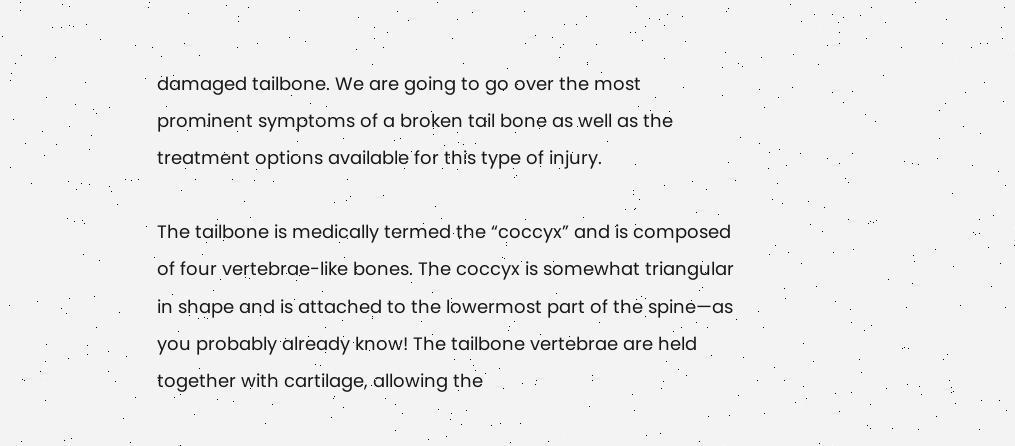damaged tailbone. We are going to go over the most prominent symptoms of a broken tail bone as well as the treatment options available for this type of injury.

The tailbone is medically termed the “coccyx” and is composed of four vertebrae-like bones. The coccyx is somewhat triangular in shape and is attached to the lowermost part of the spine—as you probably already know! The tailbone vertebrae are held together with cartilage, allowing the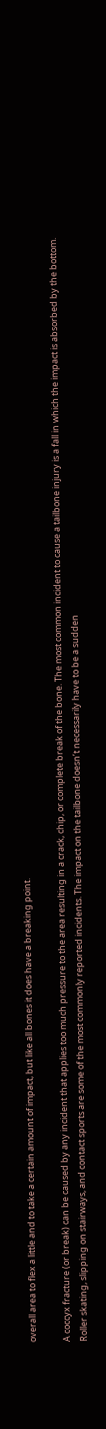overall area to flex a little and to take a certain amount of impact, but like all bones it does have a breaking point.

A coccyx fracture (or break) can be caused by any incident that applies too much pressure to the area resulting in a crack, chip, or complete break of the bone. The most common incident to cause a tailbone injury is a fall in which the impact is absorbed by the bottom. Roller skating, slipping on stairways, and contact sports are some of the most commonly reported incidents. The impact on the tailbone doesn’t necessarily have to be a sudden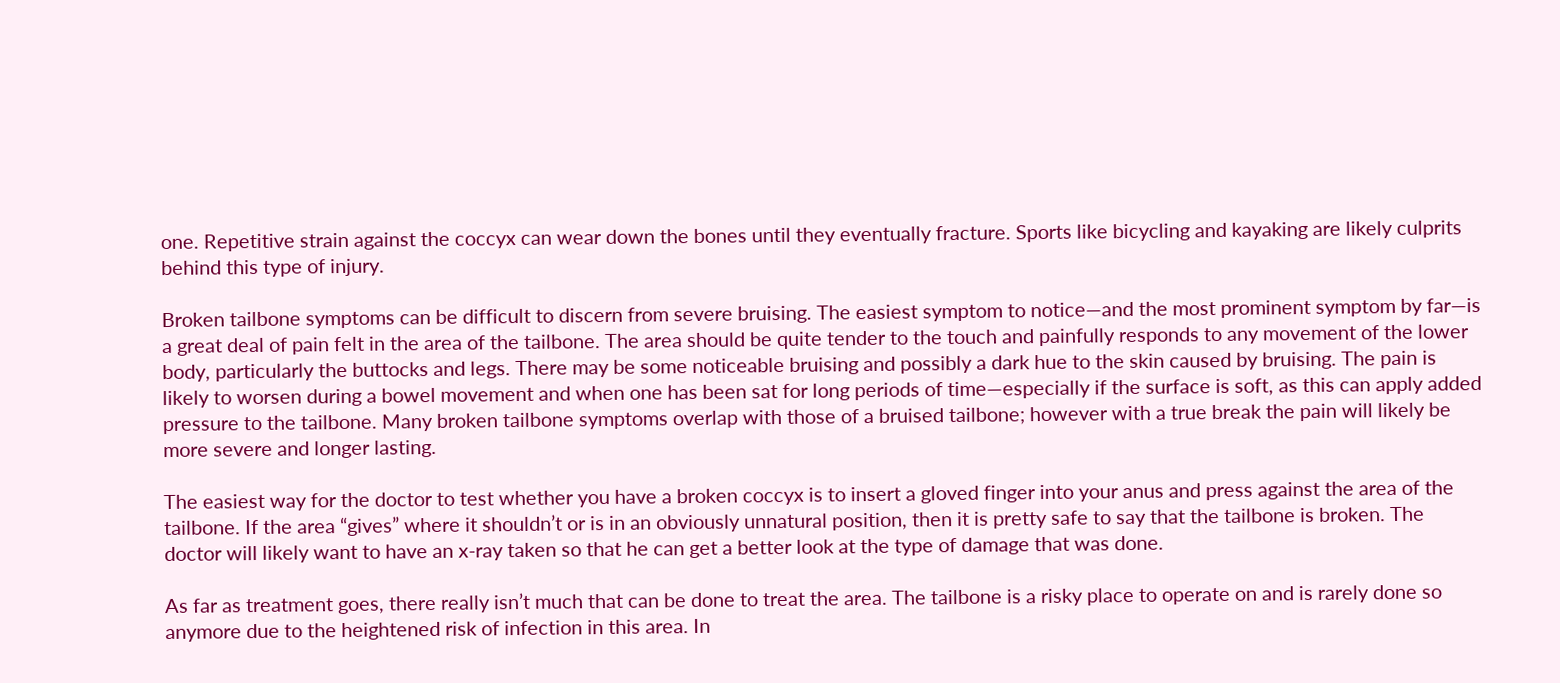one. Repetitive strain against the coccyx can wear down the bones until they eventually fracture. Sports like bicycling and kayaking are likely culprits behind this type of injury.

Broken tailbone symptoms can be difficult to discern from severe bruising. The easiest symptom to notice—and the most prominent symptom by far—is a great deal of pain felt in the area of the tailbone. The area should be quite tender to the touch and painfully responds to any movement of the lower body, particularly the buttocks and legs. There may be some noticeable bruising and possibly a dark hue to the skin caused by bruising. The pain is likely to worsen during a bowel movement and when one has been sat for long periods of time—especially if the surface is soft, as this can apply added pressure to the tailbone. Many broken tailbone symptoms overlap with those of a bruised tailbone; however with a true break the pain will likely be more severe and longer lasting.

The easiest way for the doctor to test whether you have a broken coccyx is to insert a gloved finger into your anus and press against the area of the tailbone. If the area “gives” where it shouldn’t or is in an obviously unnatural position, then it is pretty safe to say that the tailbone is broken. The doctor will likely want to have an x-ray taken so that he can get a better look at the type of damage that was done.

As far as treatment goes, there really isn’t much that can be done to treat the area. The tailbone is a risky place to operate on and is rarely done so anymore due to the heightened risk of infection in this area. In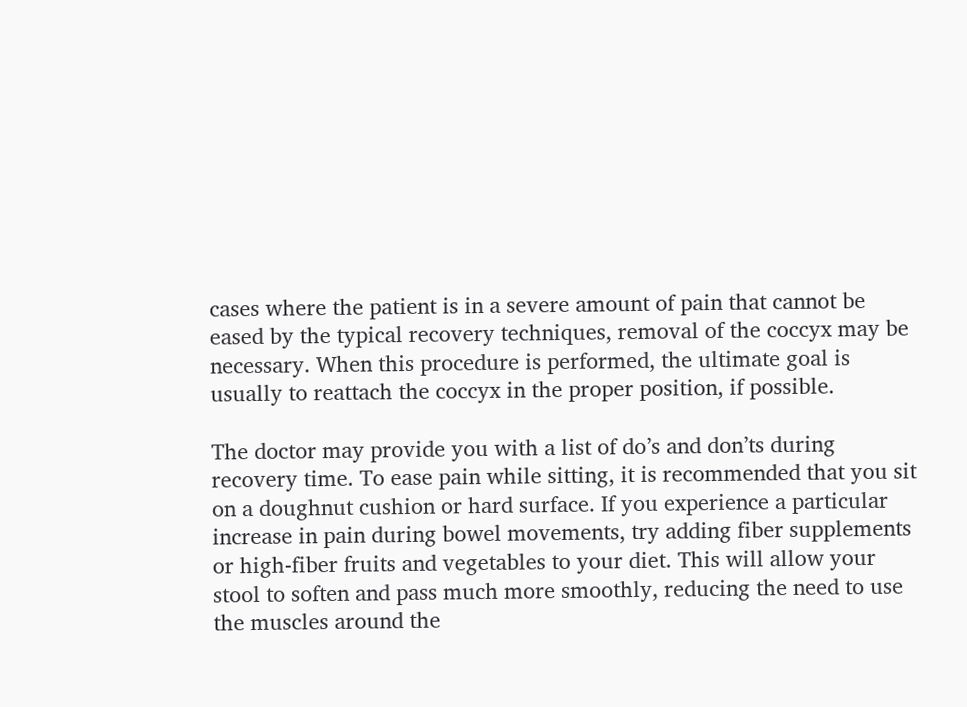cases where the patient is in a severe amount of pain that cannot be eased by the typical recovery techniques, removal of the coccyx may be necessary. When this procedure is performed, the ultimate goal is usually to reattach the coccyx in the proper position, if possible.

The doctor may provide you with a list of do’s and don’ts during recovery time. To ease pain while sitting, it is recommended that you sit on a doughnut cushion or hard surface. If you experience a particular increase in pain during bowel movements, try adding fiber supplements or high-fiber fruits and vegetables to your diet. This will allow your stool to soften and pass much more smoothly, reducing the need to use the muscles around the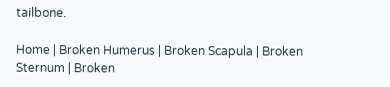tailbone.

Home | Broken Humerus | Broken Scapula | Broken Sternum | Broken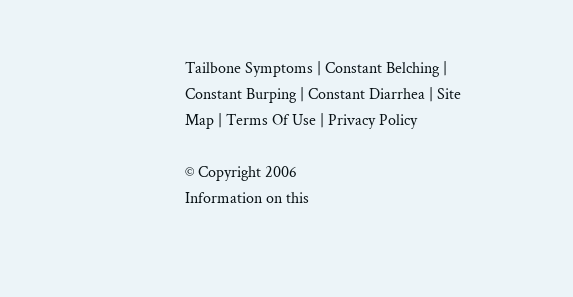Tailbone Symptoms | Constant Belching | Constant Burping | Constant Diarrhea | Site Map | Terms Of Use | Privacy Policy

© Copyright 2006
Information on this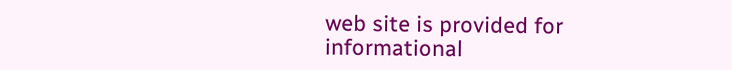web site is provided for informational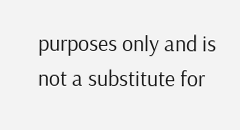purposes only and is not a substitute for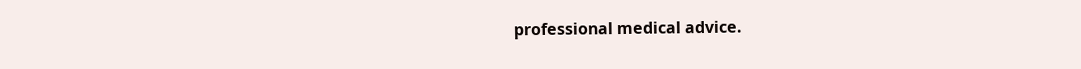professional medical advice.